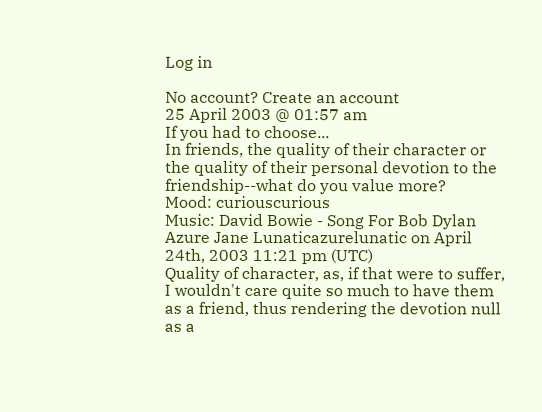Log in

No account? Create an account
25 April 2003 @ 01:57 am
If you had to choose...
In friends, the quality of their character or the quality of their personal devotion to the friendship--what do you value more?
Mood: curiouscurious
Music: David Bowie - Song For Bob Dylan
Azure Jane Lunaticazurelunatic on April 24th, 2003 11:21 pm (UTC)
Quality of character, as, if that were to suffer, I wouldn't care quite so much to have them as a friend, thus rendering the devotion null as a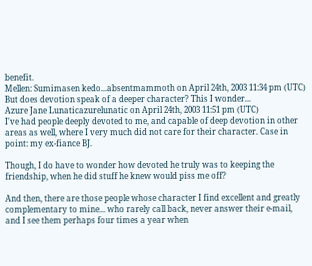benefit.
Mellen: Sumimasen kedo...absentmammoth on April 24th, 2003 11:34 pm (UTC)
But does devotion speak of a deeper character? This I wonder...
Azure Jane Lunaticazurelunatic on April 24th, 2003 11:51 pm (UTC)
I've had people deeply devoted to me, and capable of deep devotion in other areas as well, where I very much did not care for their character. Case in point: my ex-fiance BJ.

Though, I do have to wonder how devoted he truly was to keeping the friendship, when he did stuff he knew would piss me off?

And then, there are those people whose character I find excellent and greatly complementary to mine... who rarely call back, never answer their e-mail, and I see them perhaps four times a year when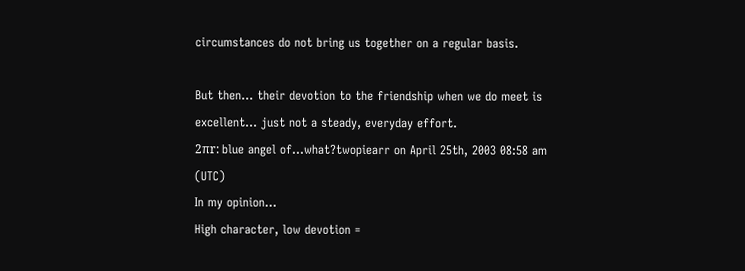circumstances do not bring us together on a regular basis.

But then... their devotion to the friendship when we do meet is excellent... just not a steady, everyday effort.
2πr: blue angel of...what?twopiearr on April 25th, 2003 08:58 am (UTC)
In my opinion...
High character, low devotion =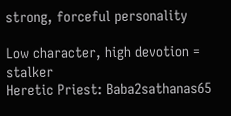strong, forceful personality

Low character, high devotion = stalker
Heretic Priest: Baba2sathanas65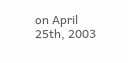on April 25th, 2003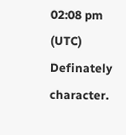02:08 pm (UTC)
Definately character.